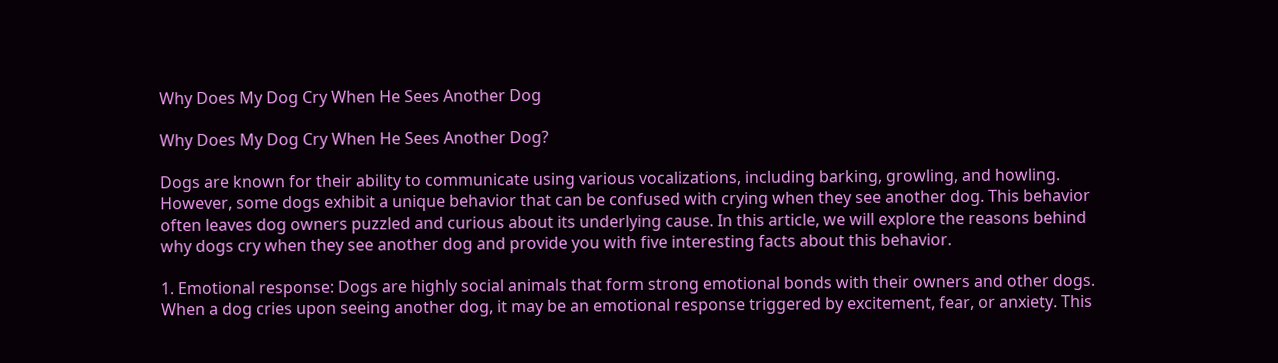Why Does My Dog Cry When He Sees Another Dog

Why Does My Dog Cry When He Sees Another Dog?

Dogs are known for their ability to communicate using various vocalizations, including barking, growling, and howling. However, some dogs exhibit a unique behavior that can be confused with crying when they see another dog. This behavior often leaves dog owners puzzled and curious about its underlying cause. In this article, we will explore the reasons behind why dogs cry when they see another dog and provide you with five interesting facts about this behavior.

1. Emotional response: Dogs are highly social animals that form strong emotional bonds with their owners and other dogs. When a dog cries upon seeing another dog, it may be an emotional response triggered by excitement, fear, or anxiety. This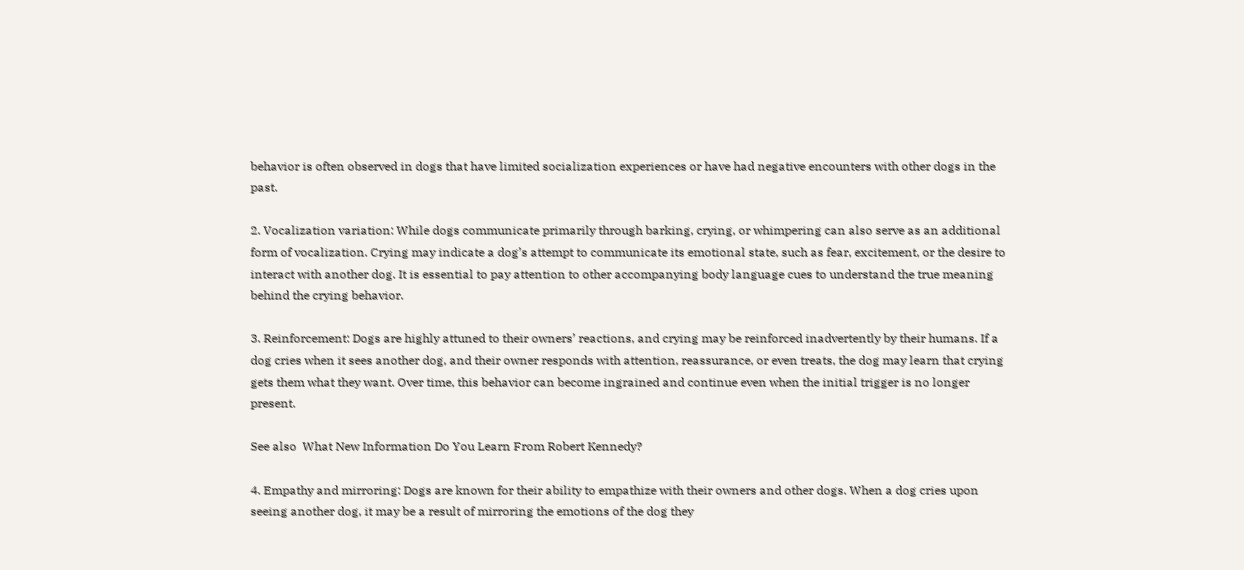behavior is often observed in dogs that have limited socialization experiences or have had negative encounters with other dogs in the past.

2. Vocalization variation: While dogs communicate primarily through barking, crying, or whimpering can also serve as an additional form of vocalization. Crying may indicate a dog’s attempt to communicate its emotional state, such as fear, excitement, or the desire to interact with another dog. It is essential to pay attention to other accompanying body language cues to understand the true meaning behind the crying behavior.

3. Reinforcement: Dogs are highly attuned to their owners’ reactions, and crying may be reinforced inadvertently by their humans. If a dog cries when it sees another dog, and their owner responds with attention, reassurance, or even treats, the dog may learn that crying gets them what they want. Over time, this behavior can become ingrained and continue even when the initial trigger is no longer present.

See also  What New Information Do You Learn From Robert Kennedy?

4. Empathy and mirroring: Dogs are known for their ability to empathize with their owners and other dogs. When a dog cries upon seeing another dog, it may be a result of mirroring the emotions of the dog they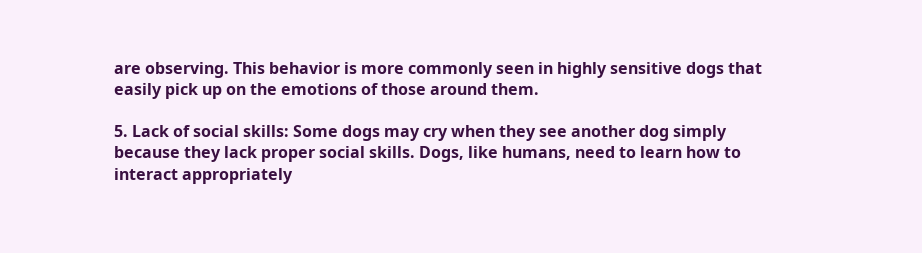are observing. This behavior is more commonly seen in highly sensitive dogs that easily pick up on the emotions of those around them.

5. Lack of social skills: Some dogs may cry when they see another dog simply because they lack proper social skills. Dogs, like humans, need to learn how to interact appropriately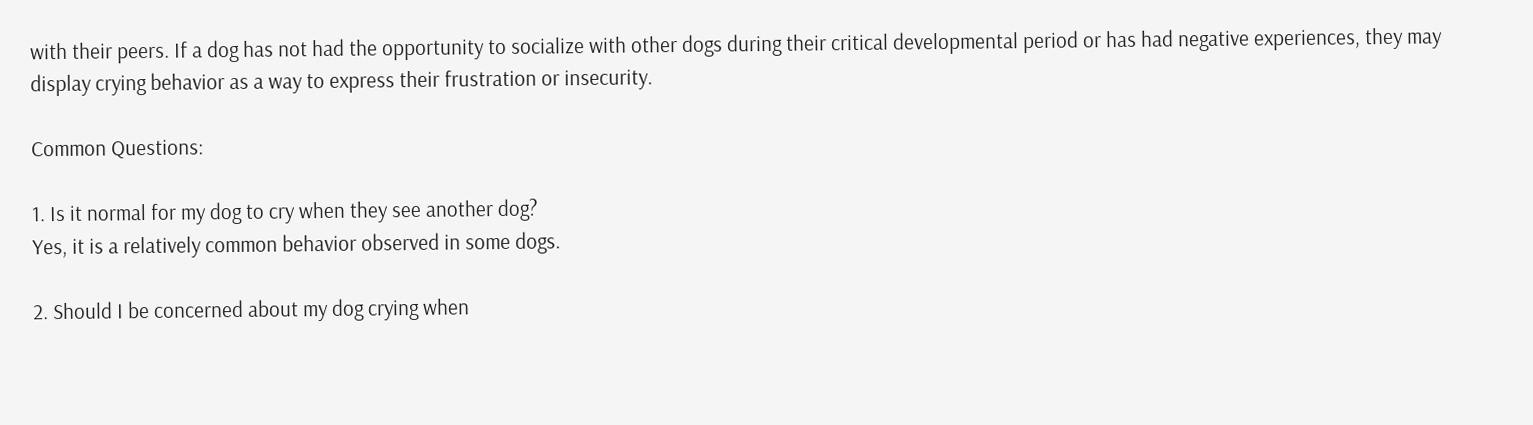with their peers. If a dog has not had the opportunity to socialize with other dogs during their critical developmental period or has had negative experiences, they may display crying behavior as a way to express their frustration or insecurity.

Common Questions:

1. Is it normal for my dog to cry when they see another dog?
Yes, it is a relatively common behavior observed in some dogs.

2. Should I be concerned about my dog crying when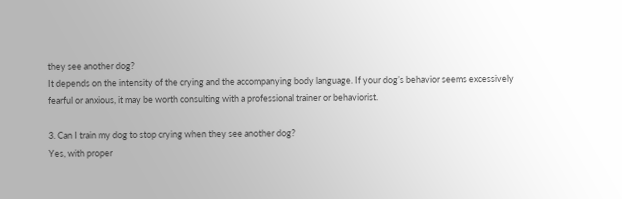they see another dog?
It depends on the intensity of the crying and the accompanying body language. If your dog’s behavior seems excessively fearful or anxious, it may be worth consulting with a professional trainer or behaviorist.

3. Can I train my dog to stop crying when they see another dog?
Yes, with proper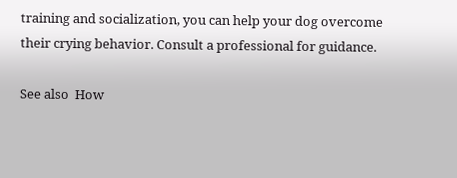training and socialization, you can help your dog overcome their crying behavior. Consult a professional for guidance.

See also  How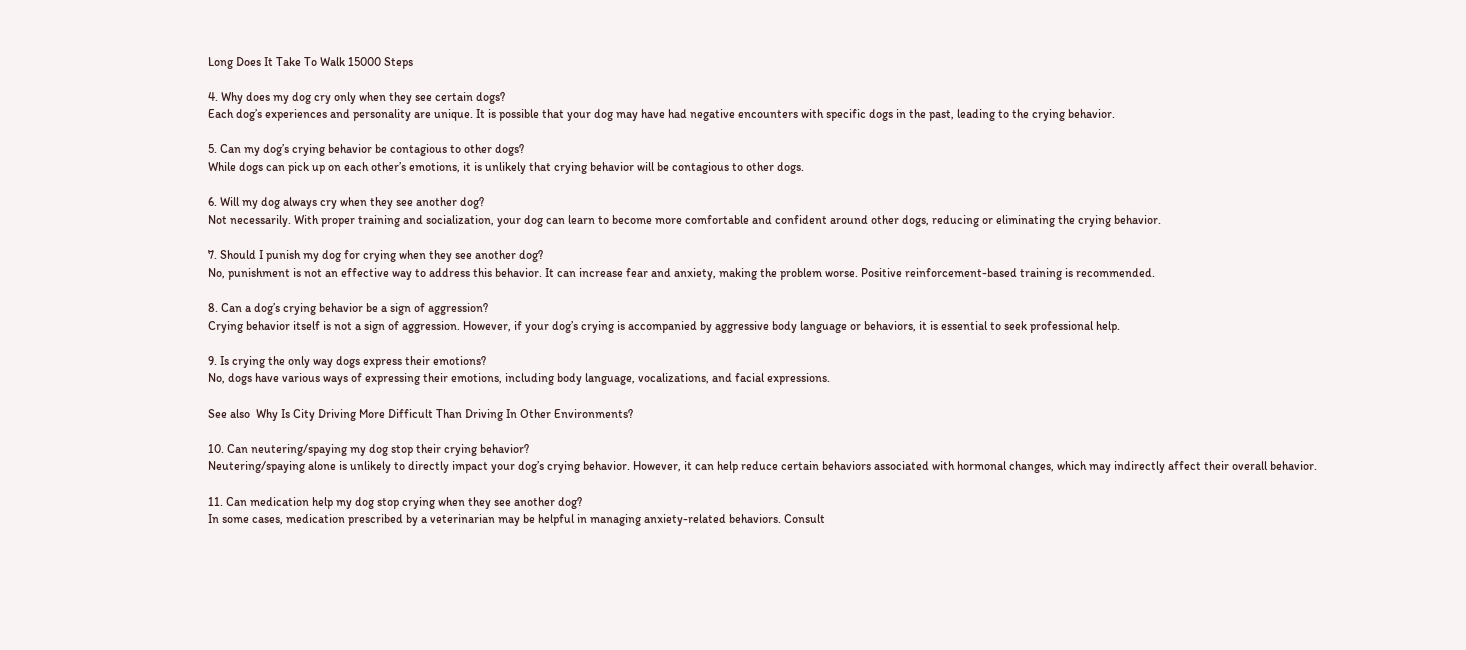Long Does It Take To Walk 15000 Steps

4. Why does my dog cry only when they see certain dogs?
Each dog’s experiences and personality are unique. It is possible that your dog may have had negative encounters with specific dogs in the past, leading to the crying behavior.

5. Can my dog’s crying behavior be contagious to other dogs?
While dogs can pick up on each other’s emotions, it is unlikely that crying behavior will be contagious to other dogs.

6. Will my dog always cry when they see another dog?
Not necessarily. With proper training and socialization, your dog can learn to become more comfortable and confident around other dogs, reducing or eliminating the crying behavior.

7. Should I punish my dog for crying when they see another dog?
No, punishment is not an effective way to address this behavior. It can increase fear and anxiety, making the problem worse. Positive reinforcement-based training is recommended.

8. Can a dog’s crying behavior be a sign of aggression?
Crying behavior itself is not a sign of aggression. However, if your dog’s crying is accompanied by aggressive body language or behaviors, it is essential to seek professional help.

9. Is crying the only way dogs express their emotions?
No, dogs have various ways of expressing their emotions, including body language, vocalizations, and facial expressions.

See also  Why Is City Driving More Difficult Than Driving In Other Environments?

10. Can neutering/spaying my dog stop their crying behavior?
Neutering/spaying alone is unlikely to directly impact your dog’s crying behavior. However, it can help reduce certain behaviors associated with hormonal changes, which may indirectly affect their overall behavior.

11. Can medication help my dog stop crying when they see another dog?
In some cases, medication prescribed by a veterinarian may be helpful in managing anxiety-related behaviors. Consult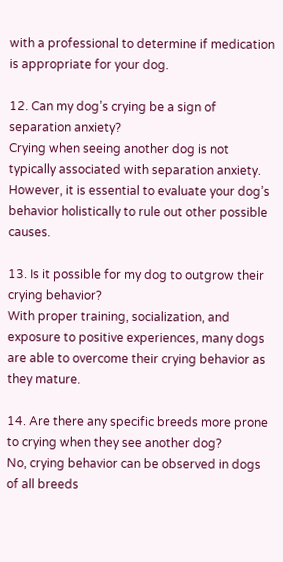with a professional to determine if medication is appropriate for your dog.

12. Can my dog’s crying be a sign of separation anxiety?
Crying when seeing another dog is not typically associated with separation anxiety. However, it is essential to evaluate your dog’s behavior holistically to rule out other possible causes.

13. Is it possible for my dog to outgrow their crying behavior?
With proper training, socialization, and exposure to positive experiences, many dogs are able to overcome their crying behavior as they mature.

14. Are there any specific breeds more prone to crying when they see another dog?
No, crying behavior can be observed in dogs of all breeds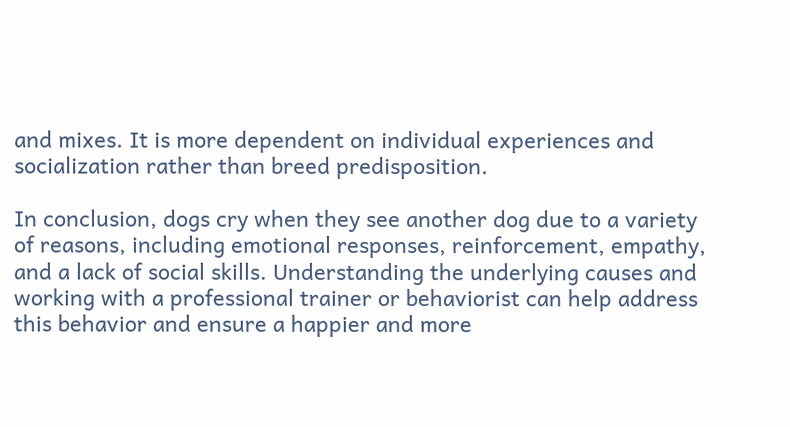and mixes. It is more dependent on individual experiences and socialization rather than breed predisposition.

In conclusion, dogs cry when they see another dog due to a variety of reasons, including emotional responses, reinforcement, empathy, and a lack of social skills. Understanding the underlying causes and working with a professional trainer or behaviorist can help address this behavior and ensure a happier and more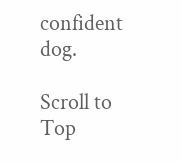confident dog.

Scroll to Top